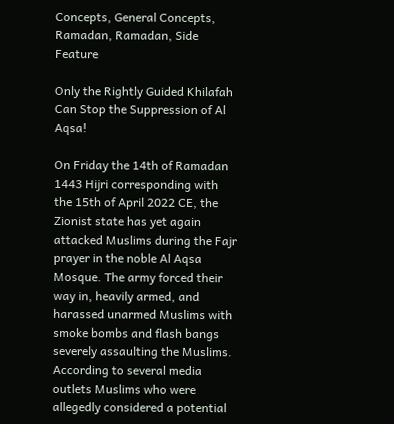Concepts, General Concepts, Ramadan, Ramadan, Side Feature

Only the Rightly Guided Khilafah Can Stop the Suppression of Al Aqsa!

On Friday the 14th of Ramadan 1443 Hijri corresponding with the 15th of April 2022 CE, the Zionist state has yet again attacked Muslims during the Fajr prayer in the noble Al Aqsa Mosque. The army forced their way in, heavily armed, and harassed unarmed Muslims with smoke bombs and flash bangs severely assaulting the Muslims. According to several media outlets Muslims who were allegedly considered a potential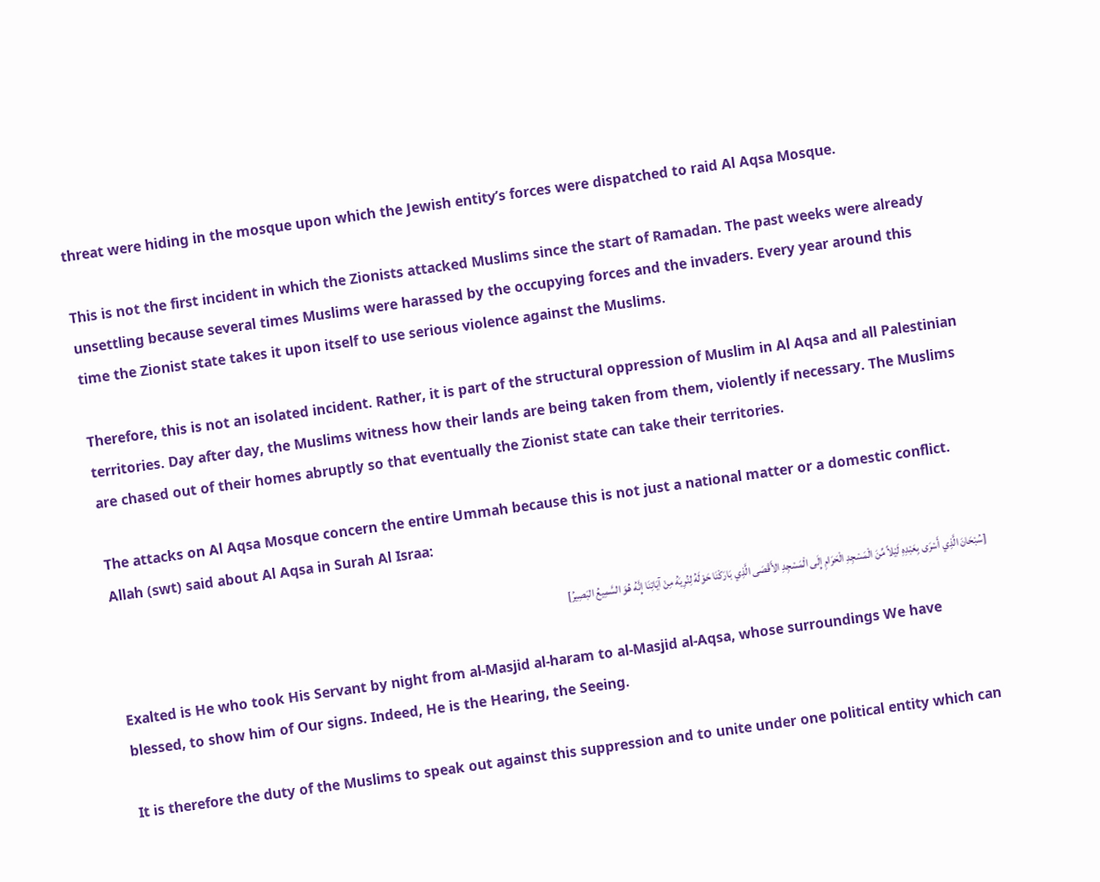threat were hiding in the mosque upon which the Jewish entity’s forces were dispatched to raid Al Aqsa Mosque.

This is not the first incident in which the Zionists attacked Muslims since the start of Ramadan. The past weeks were already unsettling because several times Muslims were harassed by the occupying forces and the invaders. Every year around this time the Zionist state takes it upon itself to use serious violence against the Muslims.

Therefore, this is not an isolated incident. Rather, it is part of the structural oppression of Muslim in Al Aqsa and all Palestinian territories. Day after day, the Muslims witness how their lands are being taken from them, violently if necessary. The Muslims are chased out of their homes abruptly so that eventually the Zionist state can take their territories.

The attacks on Al Aqsa Mosque concern the entire Ummah because this is not just a national matter or a domestic conflict. Allah (swt) said about Al Aqsa in Surah Al Israa:

[سُبْحَانَ الَّذِي أَسْرَى بِعَبْدِهِ لَيْلاً مِّنَ الْمَسْجِدِ الْحَرَامِ إِلَى الْمَسْجِدِ الأَقْصَى الَّذِي بَارَكْنَا حَوْلَهُ لِنُرِيَهُ مِنْ آيَاتِنَا إِنَّهُ هُوَ السَّمِيعُ البَصِيرُ]

Exalted is He who took His Servant by night from al-Masjid al-haram to al-Masjid al-Aqsa, whose surroundings We have blessed, to show him of Our signs. Indeed, He is the Hearing, the Seeing.

It is therefore the duty of the Muslims to speak out against this suppression and to unite under one political entity which can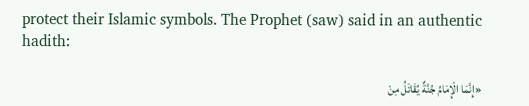protect their Islamic symbols. The Prophet (saw) said in an authentic hadith:

«إِنَّمَا الْإِمَامُ جُنَّةٌ يُقَاتَلُ مِنْ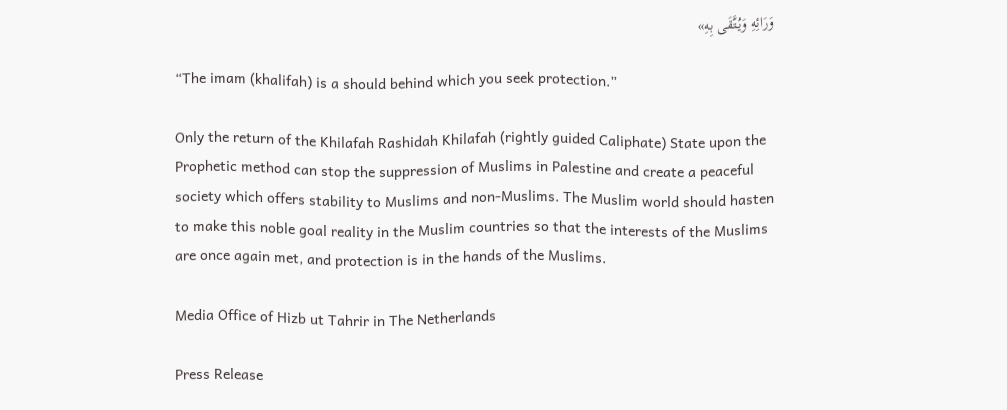وَرَائِهِ وَيُتَّقَى بِهِ»

“The imam (khalifah) is a should behind which you seek protection.”

Only the return of the Khilafah Rashidah Khilafah (rightly guided Caliphate) State upon the Prophetic method can stop the suppression of Muslims in Palestine and create a peaceful society which offers stability to Muslims and non-Muslims. The Muslim world should hasten to make this noble goal reality in the Muslim countries so that the interests of the Muslims are once again met, and protection is in the hands of the Muslims.

Media Office of Hizb ut Tahrir in The Netherlands

Press Release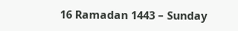16 Ramadan 1443 – Sunday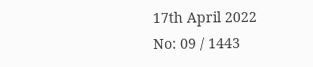17th April 2022
No: 09 / 1443